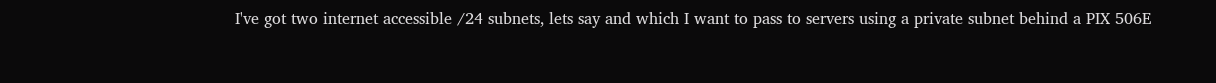I've got two internet accessible /24 subnets, lets say and which I want to pass to servers using a private subnet behind a PIX 506E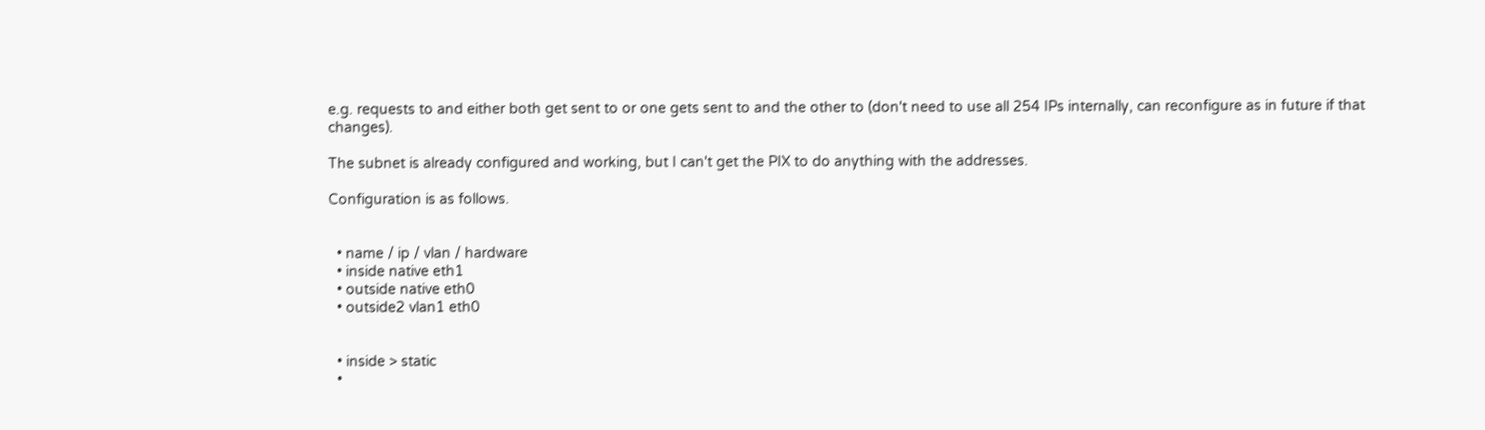e.g. requests to and either both get sent to or one gets sent to and the other to (don't need to use all 254 IPs internally, can reconfigure as in future if that changes).

The subnet is already configured and working, but I can't get the PIX to do anything with the addresses.

Configuration is as follows.


  • name / ip / vlan / hardware
  • inside native eth1
  • outside native eth0
  • outside2 vlan1 eth0


  • inside > static
  •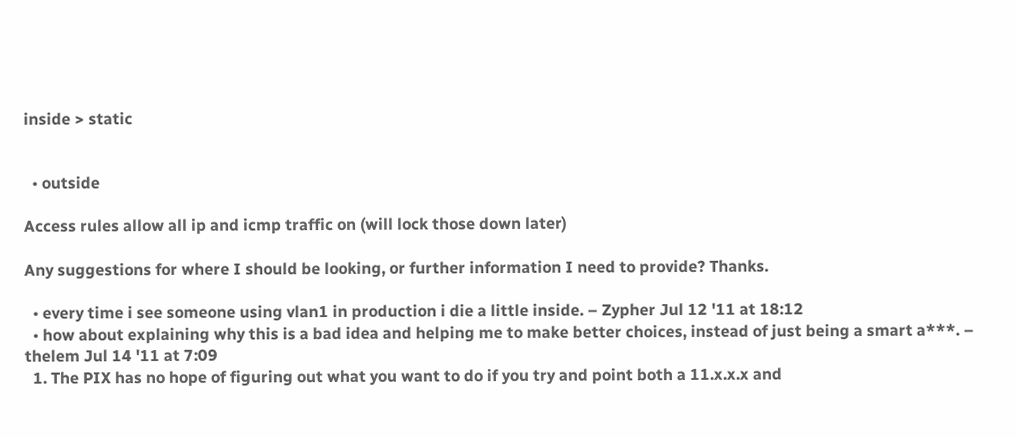inside > static


  • outside

Access rules allow all ip and icmp traffic on (will lock those down later)

Any suggestions for where I should be looking, or further information I need to provide? Thanks.

  • every time i see someone using vlan1 in production i die a little inside. – Zypher Jul 12 '11 at 18:12
  • how about explaining why this is a bad idea and helping me to make better choices, instead of just being a smart a***. – thelem Jul 14 '11 at 7:09
  1. The PIX has no hope of figuring out what you want to do if you try and point both a 11.x.x.x and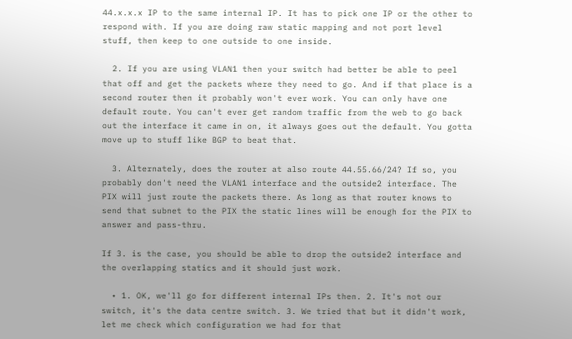44.x.x.x IP to the same internal IP. It has to pick one IP or the other to respond with. If you are doing raw static mapping and not port level stuff, then keep to one outside to one inside.

  2. If you are using VLAN1 then your switch had better be able to peel that off and get the packets where they need to go. And if that place is a second router then it probably won't ever work. You can only have one default route. You can't ever get random traffic from the web to go back out the interface it came in on, it always goes out the default. You gotta move up to stuff like BGP to beat that.

  3. Alternately, does the router at also route 44.55.66/24? If so, you probably don't need the VLAN1 interface and the outside2 interface. The PIX will just route the packets there. As long as that router knows to send that subnet to the PIX the static lines will be enough for the PIX to answer and pass-thru.

If 3. is the case, you should be able to drop the outside2 interface and the overlapping statics and it should just work.

  • 1. OK, we'll go for different internal IPs then. 2. It's not our switch, it's the data centre switch. 3. We tried that but it didn't work, let me check which configuration we had for that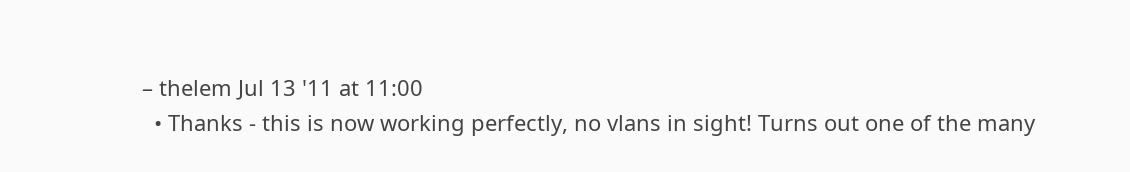– thelem Jul 13 '11 at 11:00
  • Thanks - this is now working perfectly, no vlans in sight! Turns out one of the many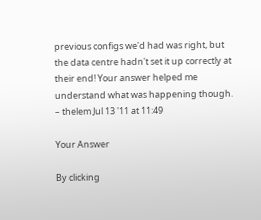previous configs we'd had was right, but the data centre hadn't set it up correctly at their end! Your answer helped me understand what was happening though. – thelem Jul 13 '11 at 11:49

Your Answer

By clicking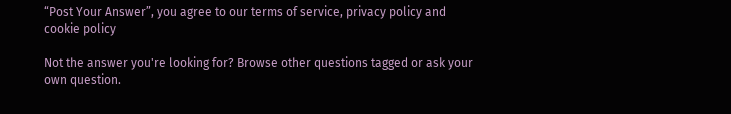“Post Your Answer”, you agree to our terms of service, privacy policy and cookie policy

Not the answer you're looking for? Browse other questions tagged or ask your own question.